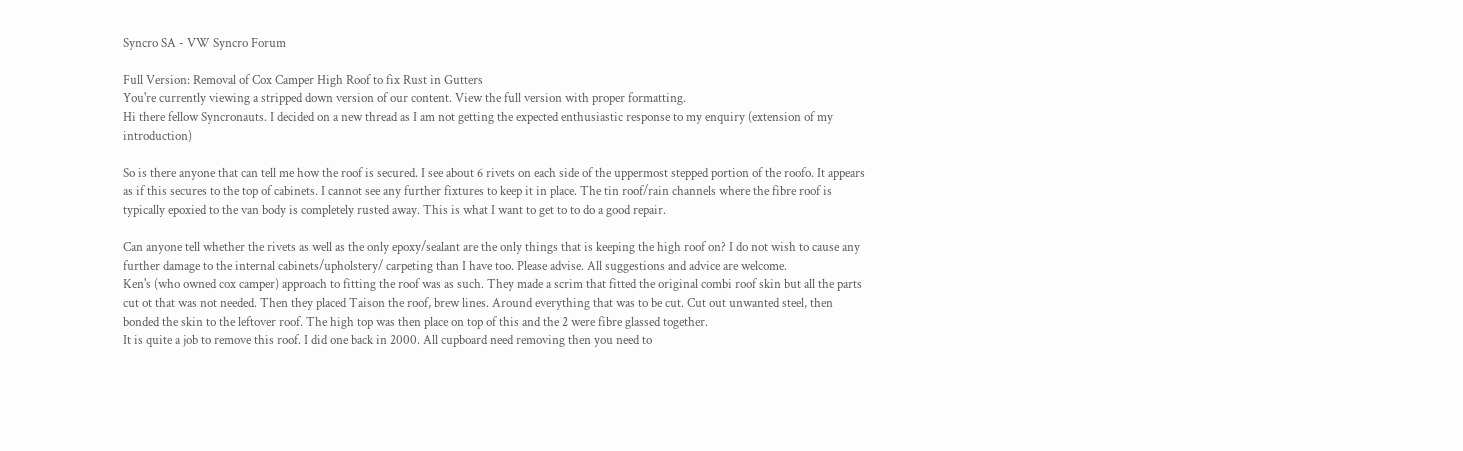Syncro SA - VW Syncro Forum

Full Version: Removal of Cox Camper High Roof to fix Rust in Gutters
You're currently viewing a stripped down version of our content. View the full version with proper formatting.
Hi there fellow Syncronauts. I decided on a new thread as I am not getting the expected enthusiastic response to my enquiry (extension of my introduction)

So is there anyone that can tell me how the roof is secured. I see about 6 rivets on each side of the uppermost stepped portion of the roofo. It appears as if this secures to the top of cabinets. I cannot see any further fixtures to keep it in place. The tin roof/rain channels where the fibre roof is typically epoxied to the van body is completely rusted away. This is what I want to get to to do a good repair.

Can anyone tell whether the rivets as well as the only epoxy/sealant are the only things that is keeping the high roof on? I do not wish to cause any further damage to the internal cabinets/upholstery/ carpeting than I have too. Please advise. All suggestions and advice are welcome.
Ken's (who owned cox camper) approach to fitting the roof was as such. They made a scrim that fitted the original combi roof skin but all the parts cut ot that was not needed. Then they placed Taison the roof, brew lines. Around everything that was to be cut. Cut out unwanted steel, then bonded the skin to the leftover roof. The high top was then place on top of this and the 2 were fibre glassed together.
It is quite a job to remove this roof. I did one back in 2000. All cupboard need removing then you need to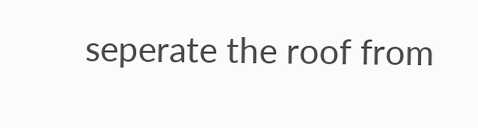seperate the roof from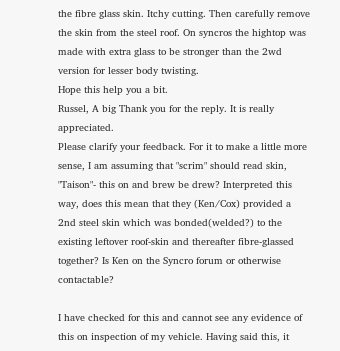the fibre glass skin. Itchy cutting. Then carefully remove the skin from the steel roof. On syncros the hightop was made with extra glass to be stronger than the 2wd version for lesser body twisting.
Hope this help you a bit.
Russel, A big Thank you for the reply. It is really appreciated.
Please clarify your feedback. For it to make a little more sense, I am assuming that "scrim" should read skin, "Taison"- this on and brew be drew? Interpreted this way, does this mean that they (Ken/Cox) provided a 2nd steel skin which was bonded(welded?) to the existing leftover roof-skin and thereafter fibre-glassed together? Is Ken on the Syncro forum or otherwise contactable?

I have checked for this and cannot see any evidence of this on inspection of my vehicle. Having said this, it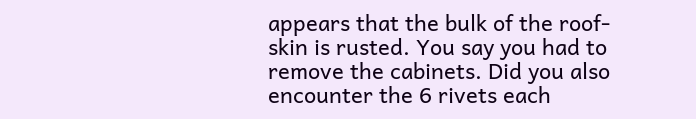appears that the bulk of the roof-skin is rusted. You say you had to remove the cabinets. Did you also encounter the 6 rivets each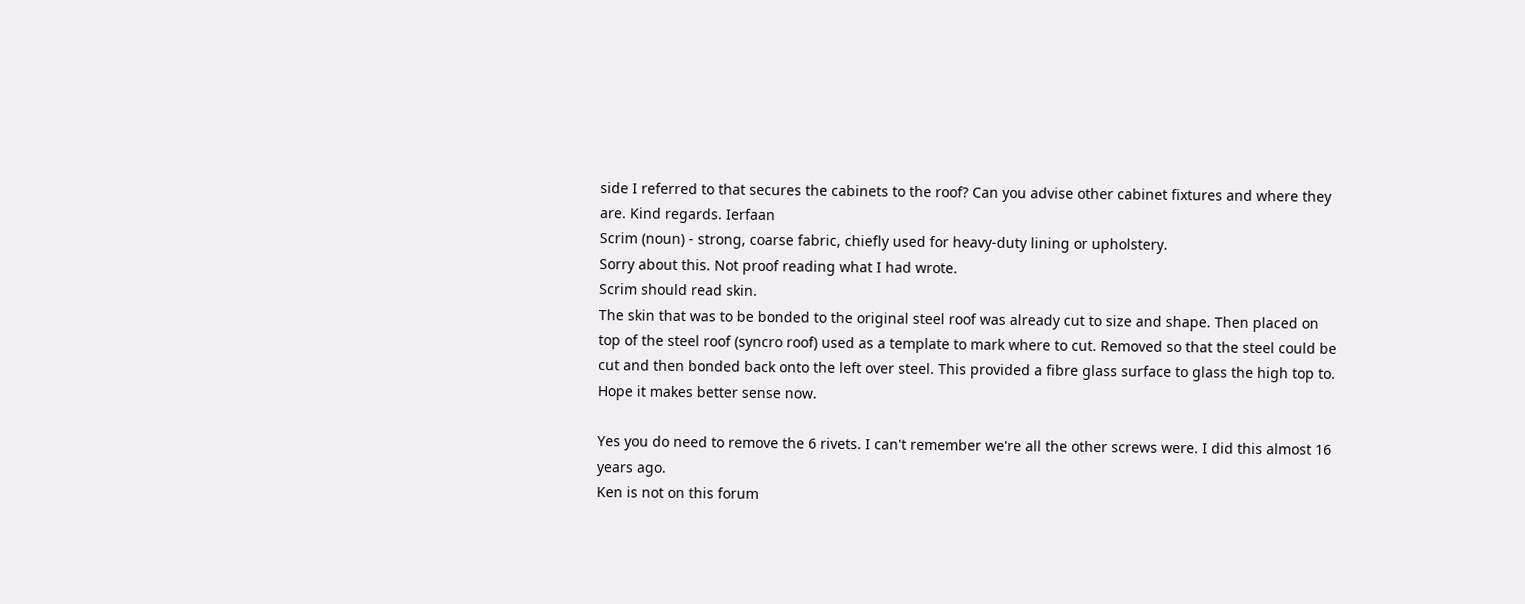side I referred to that secures the cabinets to the roof? Can you advise other cabinet fixtures and where they are. Kind regards. Ierfaan
Scrim (noun) - strong, coarse fabric, chiefly used for heavy-duty lining or upholstery.
Sorry about this. Not proof reading what I had wrote.
Scrim should read skin.
The skin that was to be bonded to the original steel roof was already cut to size and shape. Then placed on top of the steel roof (syncro roof) used as a template to mark where to cut. Removed so that the steel could be cut and then bonded back onto the left over steel. This provided a fibre glass surface to glass the high top to.
Hope it makes better sense now.

Yes you do need to remove the 6 rivets. I can't remember we're all the other screws were. I did this almost 16 years ago.
Ken is not on this forum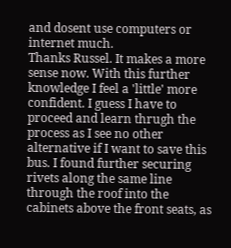and dosent use computers or internet much.
Thanks Russel. It makes a more sense now. With this further knowledge I feel a 'little' more confident. I guess I have to proceed and learn thrugh the process as I see no other alternative if I want to save this bus. I found further securing rivets along the same line through the roof into the cabinets above the front seats, as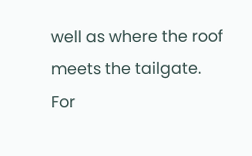well as where the roof meets the tailgate.
For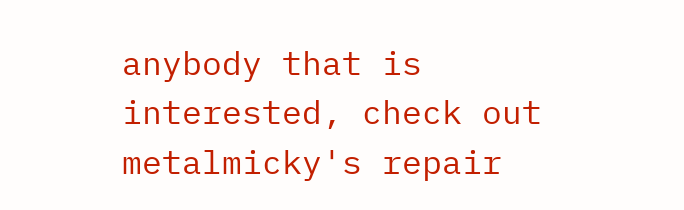anybody that is interested, check out metalmicky's repair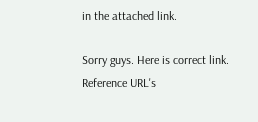in the attached link.

Sorry guys. Here is correct link.
Reference URL's